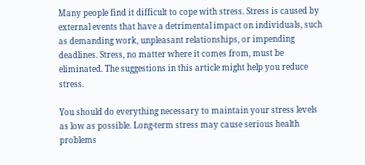Many people find it difficult to cope with stress. Stress is caused by external events that have a detrimental impact on individuals, such as demanding work, unpleasant relationships, or impending deadlines. Stress, no matter where it comes from, must be eliminated. The suggestions in this article might help you reduce stress.

You should do everything necessary to maintain your stress levels as low as possible. Long-term stress may cause serious health problems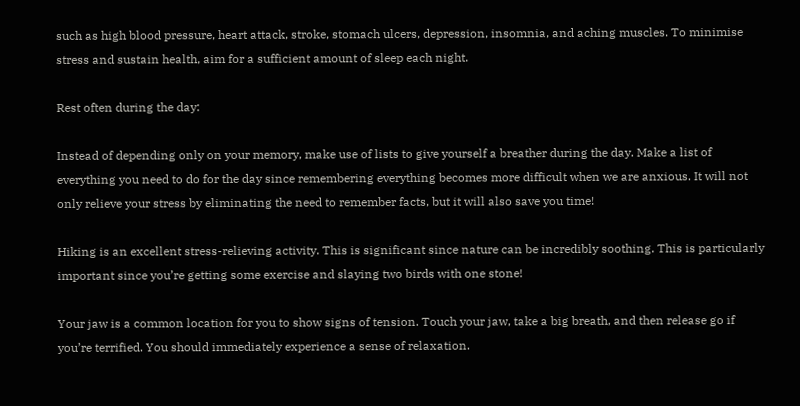such as high blood pressure, heart attack, stroke, stomach ulcers, depression, insomnia, and aching muscles. To minimise stress and sustain health, aim for a sufficient amount of sleep each night.

Rest often during the day:

Instead of depending only on your memory, make use of lists to give yourself a breather during the day. Make a list of everything you need to do for the day since remembering everything becomes more difficult when we are anxious. It will not only relieve your stress by eliminating the need to remember facts, but it will also save you time!

Hiking is an excellent stress-relieving activity. This is significant since nature can be incredibly soothing. This is particularly important since you’re getting some exercise and slaying two birds with one stone!

Your jaw is a common location for you to show signs of tension. Touch your jaw, take a big breath, and then release go if you’re terrified. You should immediately experience a sense of relaxation.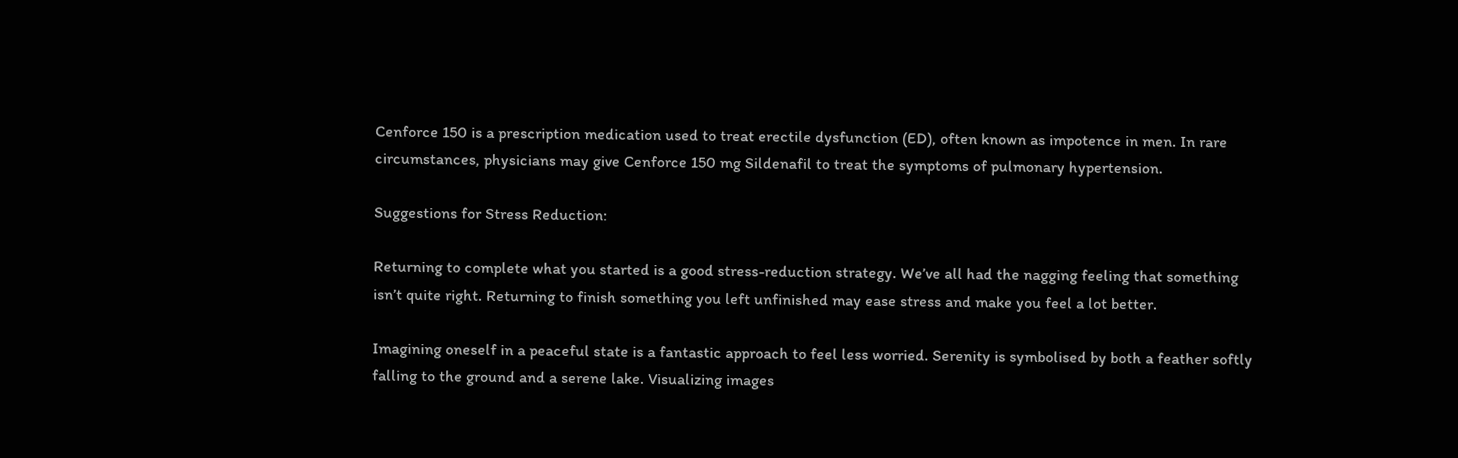Cenforce 150 is a prescription medication used to treat erectile dysfunction (ED), often known as impotence in men. In rare circumstances, physicians may give Cenforce 150 mg Sildenafil to treat the symptoms of pulmonary hypertension.

Suggestions for Stress Reduction:

Returning to complete what you started is a good stress-reduction strategy. We’ve all had the nagging feeling that something isn’t quite right. Returning to finish something you left unfinished may ease stress and make you feel a lot better.

Imagining oneself in a peaceful state is a fantastic approach to feel less worried. Serenity is symbolised by both a feather softly falling to the ground and a serene lake. Visualizing images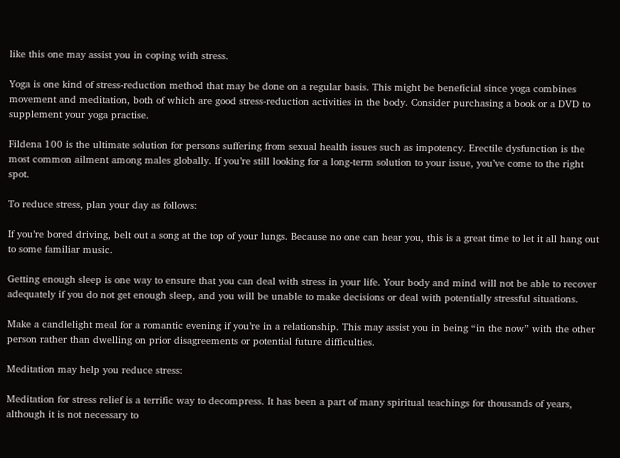like this one may assist you in coping with stress.

Yoga is one kind of stress-reduction method that may be done on a regular basis. This might be beneficial since yoga combines movement and meditation, both of which are good stress-reduction activities in the body. Consider purchasing a book or a DVD to supplement your yoga practise.

Fildena 100 is the ultimate solution for persons suffering from sexual health issues such as impotency. Erectile dysfunction is the most common ailment among males globally. If you’re still looking for a long-term solution to your issue, you’ve come to the right spot.

To reduce stress, plan your day as follows:

If you’re bored driving, belt out a song at the top of your lungs. Because no one can hear you, this is a great time to let it all hang out to some familiar music.

Getting enough sleep is one way to ensure that you can deal with stress in your life. Your body and mind will not be able to recover adequately if you do not get enough sleep, and you will be unable to make decisions or deal with potentially stressful situations.

Make a candlelight meal for a romantic evening if you’re in a relationship. This may assist you in being “in the now” with the other person rather than dwelling on prior disagreements or potential future difficulties.

Meditation may help you reduce stress:

Meditation for stress relief is a terrific way to decompress. It has been a part of many spiritual teachings for thousands of years, although it is not necessary to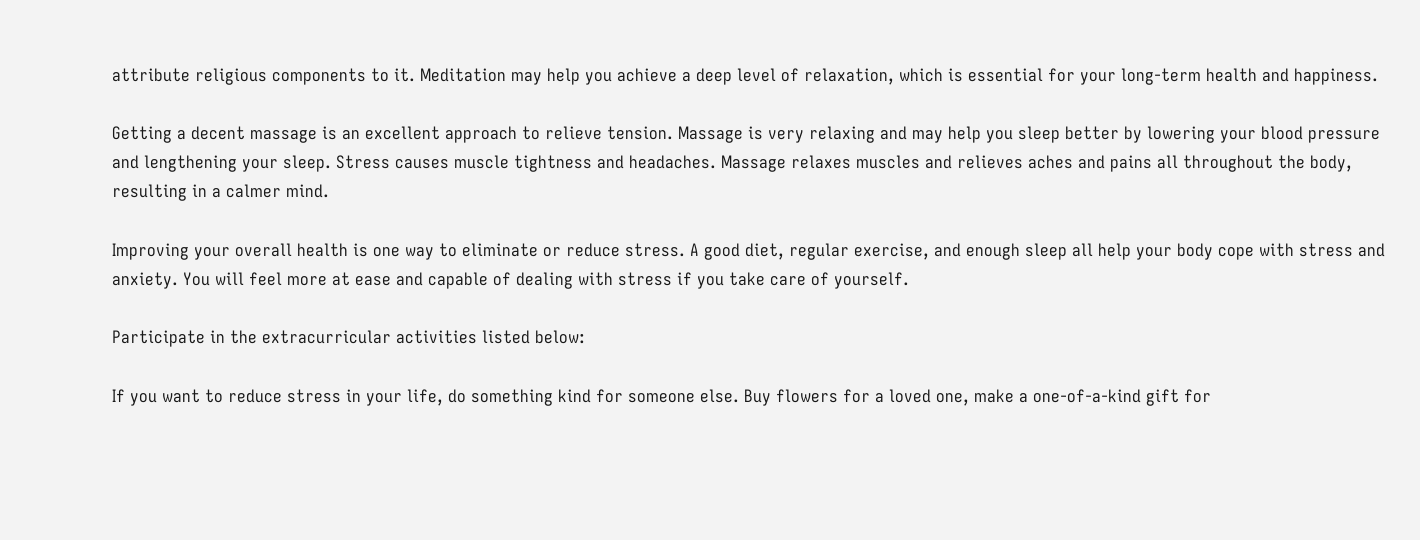attribute religious components to it. Meditation may help you achieve a deep level of relaxation, which is essential for your long-term health and happiness.

Getting a decent massage is an excellent approach to relieve tension. Massage is very relaxing and may help you sleep better by lowering your blood pressure and lengthening your sleep. Stress causes muscle tightness and headaches. Massage relaxes muscles and relieves aches and pains all throughout the body, resulting in a calmer mind.

Improving your overall health is one way to eliminate or reduce stress. A good diet, regular exercise, and enough sleep all help your body cope with stress and anxiety. You will feel more at ease and capable of dealing with stress if you take care of yourself.

Participate in the extracurricular activities listed below:

If you want to reduce stress in your life, do something kind for someone else. Buy flowers for a loved one, make a one-of-a-kind gift for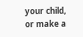your child, or make a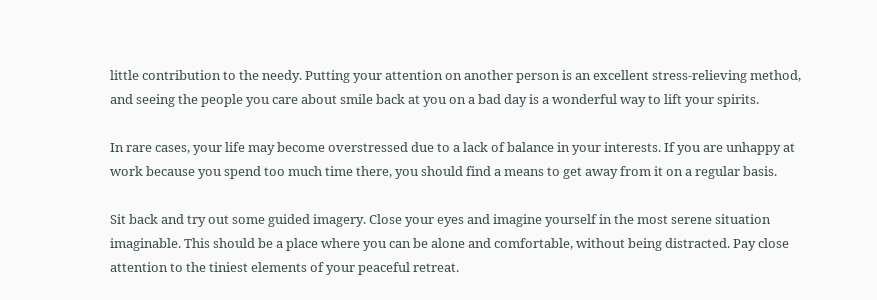little contribution to the needy. Putting your attention on another person is an excellent stress-relieving method, and seeing the people you care about smile back at you on a bad day is a wonderful way to lift your spirits.

In rare cases, your life may become overstressed due to a lack of balance in your interests. If you are unhappy at work because you spend too much time there, you should find a means to get away from it on a regular basis.

Sit back and try out some guided imagery. Close your eyes and imagine yourself in the most serene situation imaginable. This should be a place where you can be alone and comfortable, without being distracted. Pay close attention to the tiniest elements of your peaceful retreat.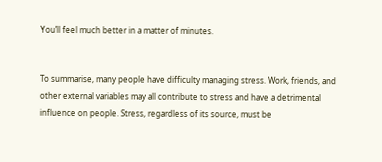You’ll feel much better in a matter of minutes.


To summarise, many people have difficulty managing stress. Work, friends, and other external variables may all contribute to stress and have a detrimental influence on people. Stress, regardless of its source, must be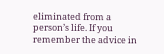eliminated from a person’s life. If you remember the advice in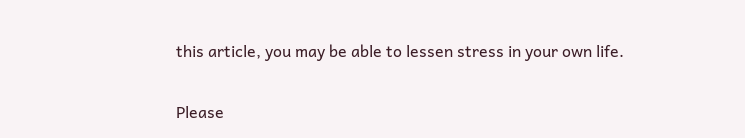this article, you may be able to lessen stress in your own life.


Please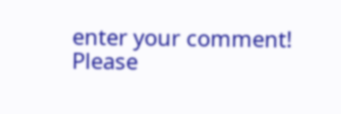enter your comment!
Please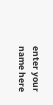enter your name here